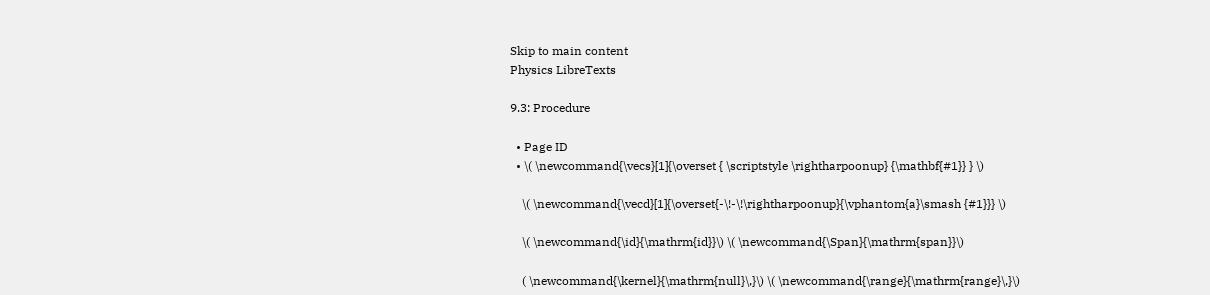Skip to main content
Physics LibreTexts

9.3: Procedure

  • Page ID
  • \( \newcommand{\vecs}[1]{\overset { \scriptstyle \rightharpoonup} {\mathbf{#1}} } \)

    \( \newcommand{\vecd}[1]{\overset{-\!-\!\rightharpoonup}{\vphantom{a}\smash {#1}}} \)

    \( \newcommand{\id}{\mathrm{id}}\) \( \newcommand{\Span}{\mathrm{span}}\)

    ( \newcommand{\kernel}{\mathrm{null}\,}\) \( \newcommand{\range}{\mathrm{range}\,}\)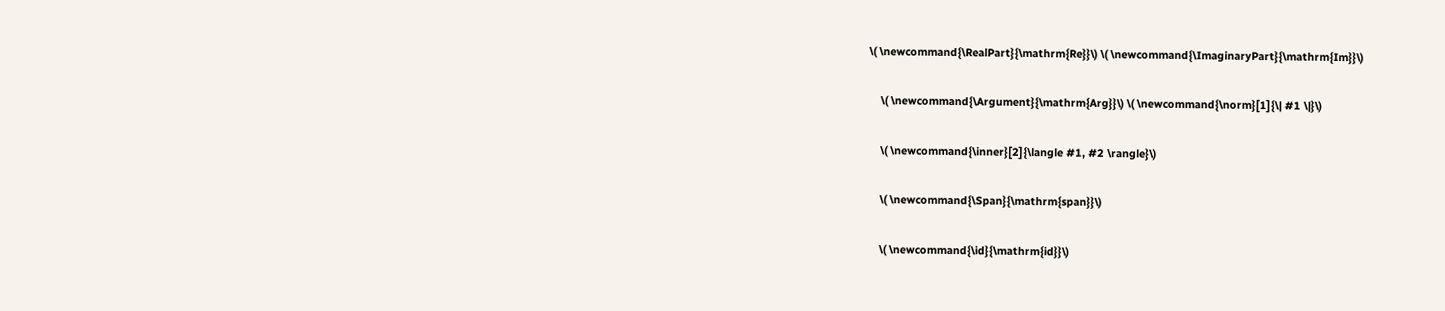\( \newcommand{\RealPart}{\mathrm{Re}}\) \( \newcommand{\ImaginaryPart}{\mathrm{Im}}\)

    \( \newcommand{\Argument}{\mathrm{Arg}}\) \( \newcommand{\norm}[1]{\| #1 \|}\)

    \( \newcommand{\inner}[2]{\langle #1, #2 \rangle}\)

    \( \newcommand{\Span}{\mathrm{span}}\)

    \( \newcommand{\id}{\mathrm{id}}\)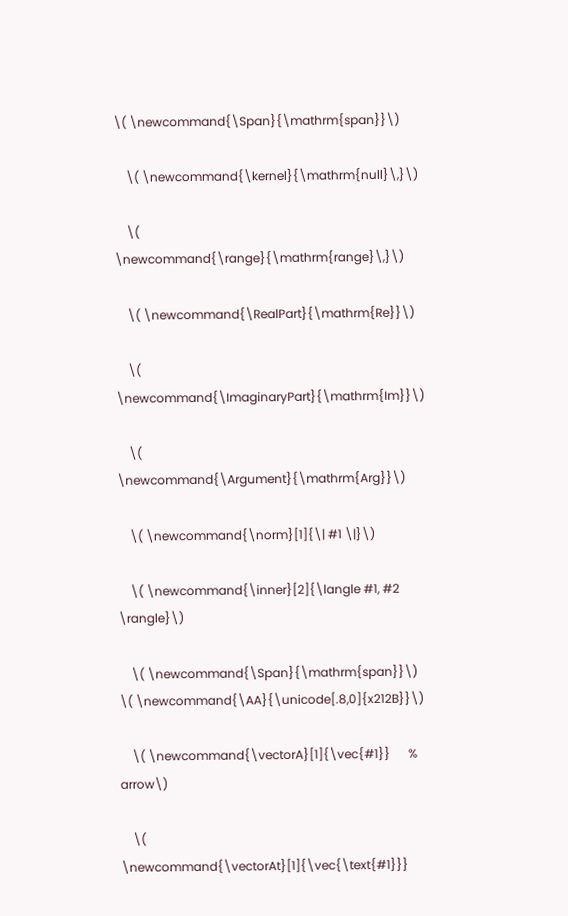\( \newcommand{\Span}{\mathrm{span}}\)

    \( \newcommand{\kernel}{\mathrm{null}\,}\)

    \( \newcommand{\range}{\mathrm{range}\,}\)

    \( \newcommand{\RealPart}{\mathrm{Re}}\)

    \( \newcommand{\ImaginaryPart}{\mathrm{Im}}\)

    \( \newcommand{\Argument}{\mathrm{Arg}}\)

    \( \newcommand{\norm}[1]{\| #1 \|}\)

    \( \newcommand{\inner}[2]{\langle #1, #2 \rangle}\)

    \( \newcommand{\Span}{\mathrm{span}}\) \( \newcommand{\AA}{\unicode[.8,0]{x212B}}\)

    \( \newcommand{\vectorA}[1]{\vec{#1}}      % arrow\)

    \( \newcommand{\vectorAt}[1]{\vec{\text{#1}}}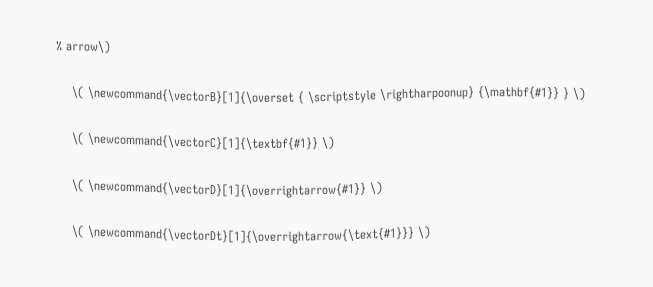% arrow\)

    \( \newcommand{\vectorB}[1]{\overset { \scriptstyle \rightharpoonup} {\mathbf{#1}} } \)

    \( \newcommand{\vectorC}[1]{\textbf{#1}} \)

    \( \newcommand{\vectorD}[1]{\overrightarrow{#1}} \)

    \( \newcommand{\vectorDt}[1]{\overrightarrow{\text{#1}}} \)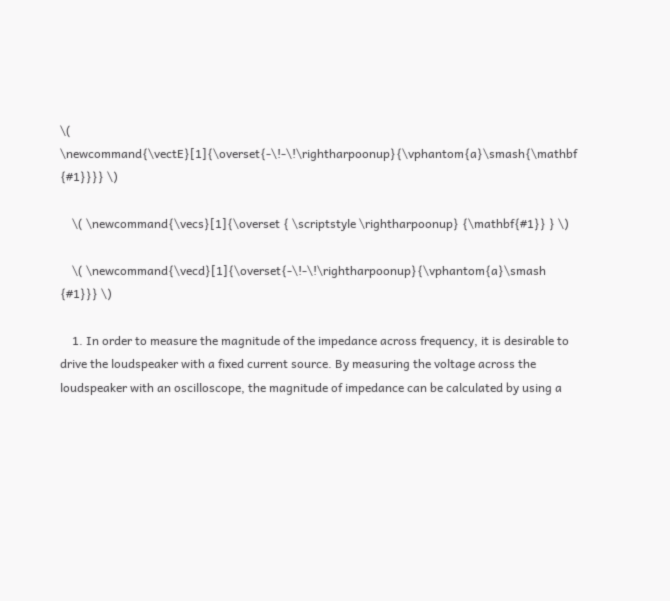\( \newcommand{\vectE}[1]{\overset{-\!-\!\rightharpoonup}{\vphantom{a}\smash{\mathbf {#1}}}} \)

    \( \newcommand{\vecs}[1]{\overset { \scriptstyle \rightharpoonup} {\mathbf{#1}} } \)

    \( \newcommand{\vecd}[1]{\overset{-\!-\!\rightharpoonup}{\vphantom{a}\smash {#1}}} \)

    1. In order to measure the magnitude of the impedance across frequency, it is desirable to drive the loudspeaker with a fixed current source. By measuring the voltage across the loudspeaker with an oscilloscope, the magnitude of impedance can be calculated by using a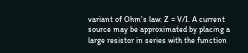variant of Ohm's law: Z = V/I. A current source may be approximated by placing a large resistor in series with the function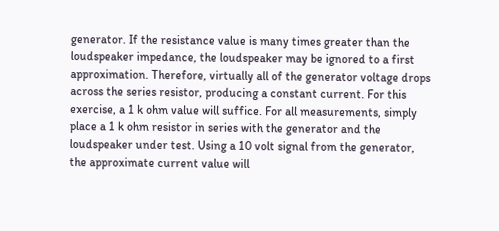generator. If the resistance value is many times greater than the loudspeaker impedance, the loudspeaker may be ignored to a first approximation. Therefore, virtually all of the generator voltage drops across the series resistor, producing a constant current. For this exercise, a 1 k ohm value will suffice. For all measurements, simply place a 1 k ohm resistor in series with the generator and the loudspeaker under test. Using a 10 volt signal from the generator, the approximate current value will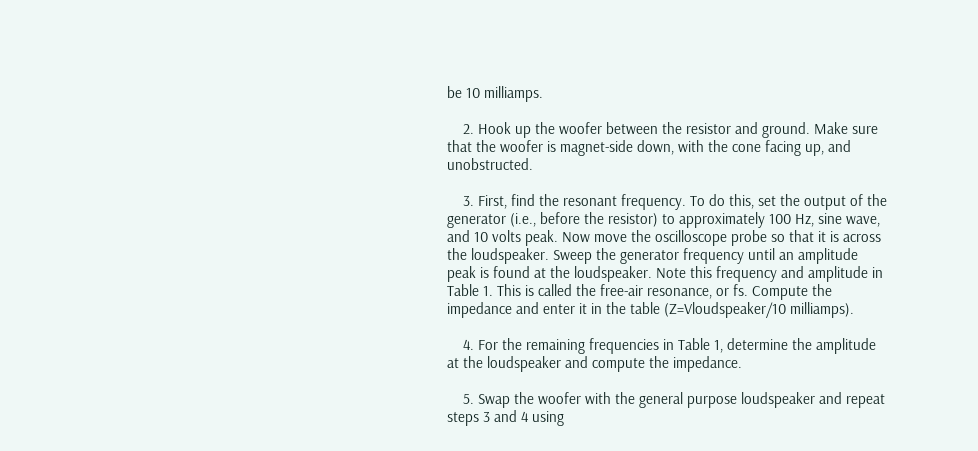be 10 milliamps.

    2. Hook up the woofer between the resistor and ground. Make sure that the woofer is magnet-side down, with the cone facing up, and unobstructed.

    3. First, find the resonant frequency. To do this, set the output of the generator (i.e., before the resistor) to approximately 100 Hz, sine wave, and 10 volts peak. Now move the oscilloscope probe so that it is across the loudspeaker. Sweep the generator frequency until an amplitude peak is found at the loudspeaker. Note this frequency and amplitude in Table 1. This is called the free-air resonance, or fs. Compute the impedance and enter it in the table (Z=Vloudspeaker/10 milliamps).

    4. For the remaining frequencies in Table 1, determine the amplitude at the loudspeaker and compute the impedance.

    5. Swap the woofer with the general purpose loudspeaker and repeat steps 3 and 4 using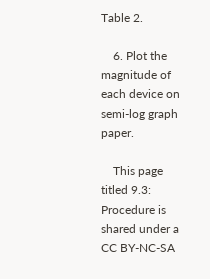Table 2.

    6. Plot the magnitude of each device on semi-log graph paper.

    This page titled 9.3: Procedure is shared under a CC BY-NC-SA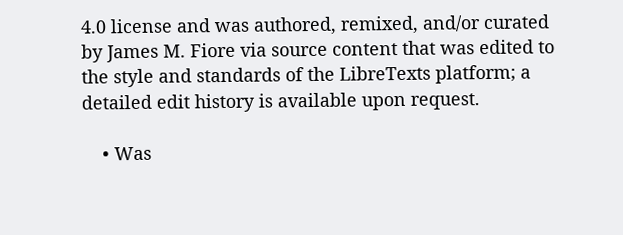4.0 license and was authored, remixed, and/or curated by James M. Fiore via source content that was edited to the style and standards of the LibreTexts platform; a detailed edit history is available upon request.

    • Was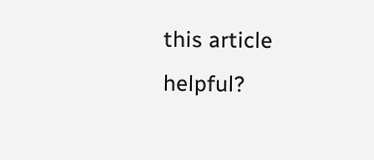this article helpful?